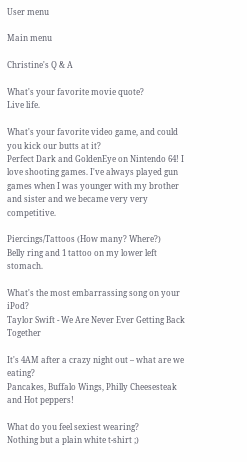User menu

Main menu

Christine's Q & A

What's your favorite movie quote?
Live life.

What's your favorite video game, and could you kick our butts at it?
Perfect Dark and GoldenEye on Nintendo 64! I love shooting games. I've always played gun games when I was younger with my brother and sister and we became very very competitive.

Piercings/Tattoos (How many? Where?)
Belly ring and 1 tattoo on my lower left stomach.

What's the most embarrassing song on your iPod?
Taylor Swift - We Are Never Ever Getting Back Together

It's 4AM after a crazy night out – what are we eating?
Pancakes, Buffalo Wings, Philly Cheesesteak and Hot peppers!

What do you feel sexiest wearing?
Nothing but a plain white t-shirt ;)